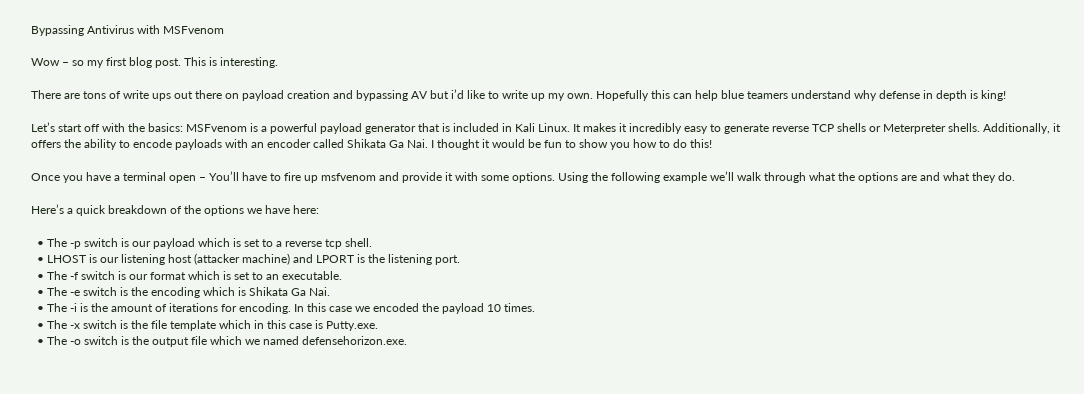Bypassing Antivirus with MSFvenom

Wow – so my first blog post. This is interesting.

There are tons of write ups out there on payload creation and bypassing AV but i’d like to write up my own. Hopefully this can help blue teamers understand why defense in depth is king!

Let’s start off with the basics: MSFvenom is a powerful payload generator that is included in Kali Linux. It makes it incredibly easy to generate reverse TCP shells or Meterpreter shells. Additionally, it offers the ability to encode payloads with an encoder called Shikata Ga Nai. I thought it would be fun to show you how to do this!

Once you have a terminal open – You’ll have to fire up msfvenom and provide it with some options. Using the following example we’ll walk through what the options are and what they do.

Here’s a quick breakdown of the options we have here:

  • The -p switch is our payload which is set to a reverse tcp shell.
  • LHOST is our listening host (attacker machine) and LPORT is the listening port.
  • The -f switch is our format which is set to an executable.
  • The -e switch is the encoding which is Shikata Ga Nai.
  • The -i is the amount of iterations for encoding. In this case we encoded the payload 10 times.
  • The -x switch is the file template which in this case is Putty.exe.
  • The -o switch is the output file which we named defensehorizon.exe.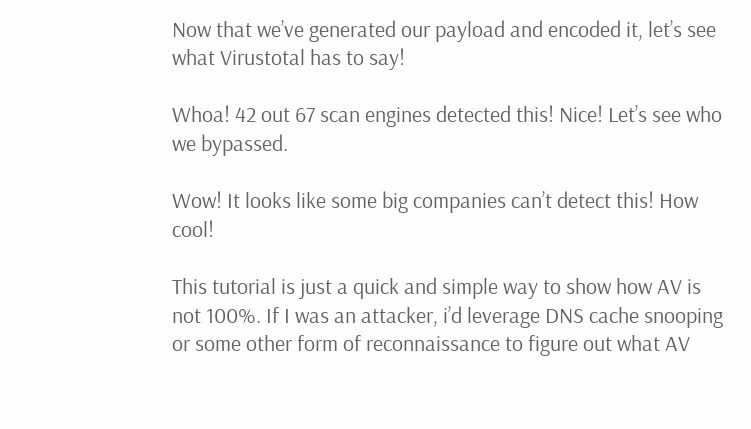Now that we’ve generated our payload and encoded it, let’s see what Virustotal has to say!

Whoa! 42 out 67 scan engines detected this! Nice! Let’s see who we bypassed.

Wow! It looks like some big companies can’t detect this! How cool!

This tutorial is just a quick and simple way to show how AV is not 100%. If I was an attacker, i’d leverage DNS cache snooping or some other form of reconnaissance to figure out what AV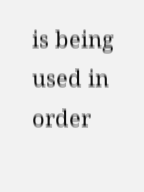is being used in order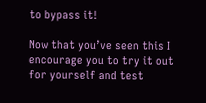to bypass it!

Now that you’ve seen this I encourage you to try it out for yourself and test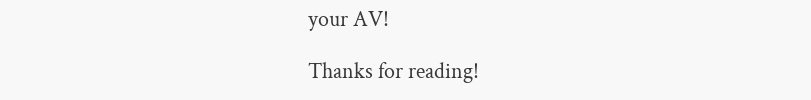your AV!

Thanks for reading!